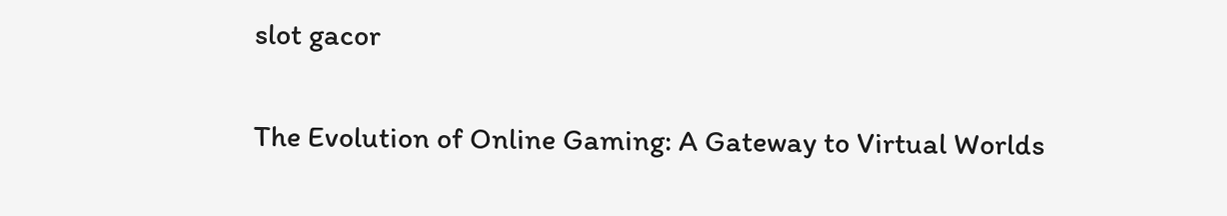slot gacor

The Evolution of Online Gaming: A Gateway to Virtual Worlds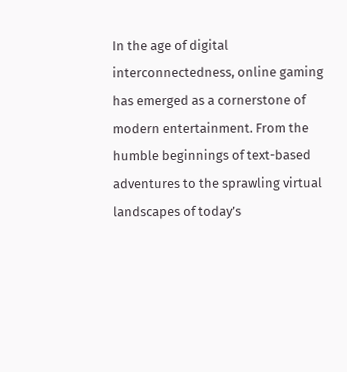In the age of digital interconnectedness, online gaming has emerged as a cornerstone of modern entertainment. From the humble beginnings of text-based adventures to the sprawling virtual landscapes of today’s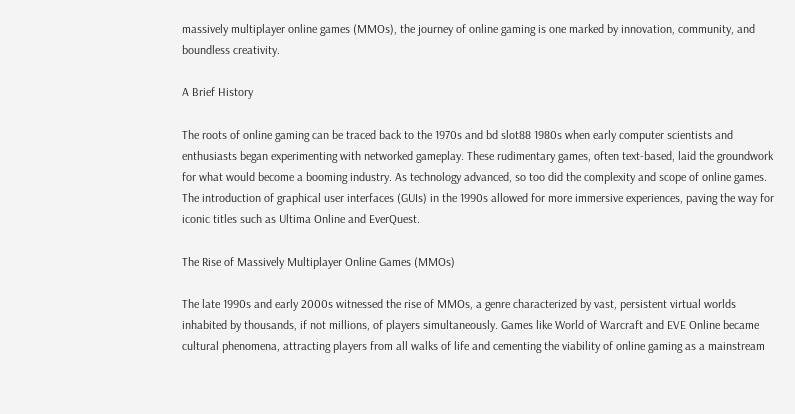massively multiplayer online games (MMOs), the journey of online gaming is one marked by innovation, community, and boundless creativity.

A Brief History

The roots of online gaming can be traced back to the 1970s and bd slot88 1980s when early computer scientists and enthusiasts began experimenting with networked gameplay. These rudimentary games, often text-based, laid the groundwork for what would become a booming industry. As technology advanced, so too did the complexity and scope of online games. The introduction of graphical user interfaces (GUIs) in the 1990s allowed for more immersive experiences, paving the way for iconic titles such as Ultima Online and EverQuest.

The Rise of Massively Multiplayer Online Games (MMOs)

The late 1990s and early 2000s witnessed the rise of MMOs, a genre characterized by vast, persistent virtual worlds inhabited by thousands, if not millions, of players simultaneously. Games like World of Warcraft and EVE Online became cultural phenomena, attracting players from all walks of life and cementing the viability of online gaming as a mainstream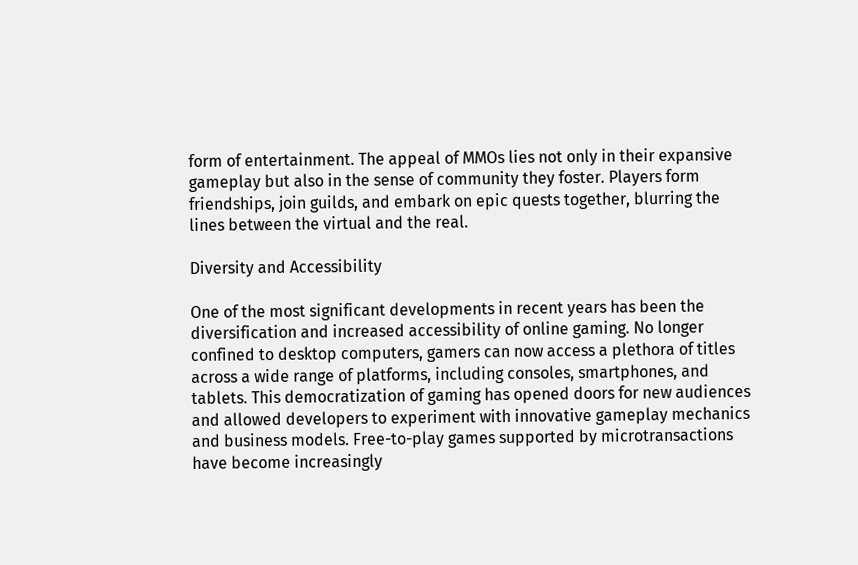form of entertainment. The appeal of MMOs lies not only in their expansive gameplay but also in the sense of community they foster. Players form friendships, join guilds, and embark on epic quests together, blurring the lines between the virtual and the real.

Diversity and Accessibility

One of the most significant developments in recent years has been the diversification and increased accessibility of online gaming. No longer confined to desktop computers, gamers can now access a plethora of titles across a wide range of platforms, including consoles, smartphones, and tablets. This democratization of gaming has opened doors for new audiences and allowed developers to experiment with innovative gameplay mechanics and business models. Free-to-play games supported by microtransactions have become increasingly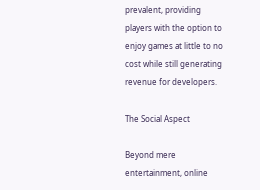prevalent, providing players with the option to enjoy games at little to no cost while still generating revenue for developers.

The Social Aspect

Beyond mere entertainment, online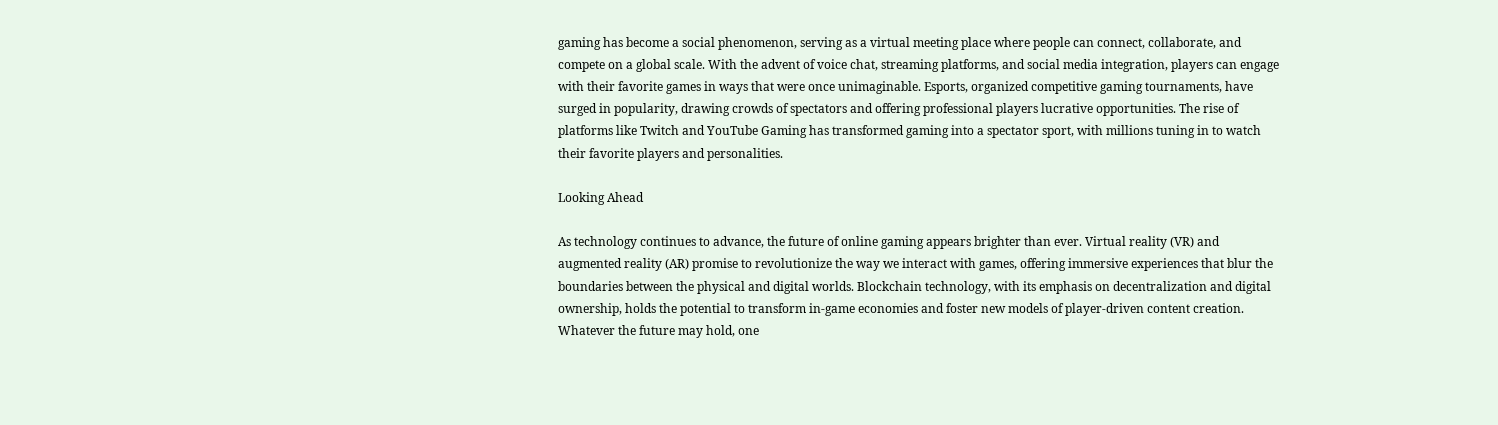gaming has become a social phenomenon, serving as a virtual meeting place where people can connect, collaborate, and compete on a global scale. With the advent of voice chat, streaming platforms, and social media integration, players can engage with their favorite games in ways that were once unimaginable. Esports, organized competitive gaming tournaments, have surged in popularity, drawing crowds of spectators and offering professional players lucrative opportunities. The rise of platforms like Twitch and YouTube Gaming has transformed gaming into a spectator sport, with millions tuning in to watch their favorite players and personalities.

Looking Ahead

As technology continues to advance, the future of online gaming appears brighter than ever. Virtual reality (VR) and augmented reality (AR) promise to revolutionize the way we interact with games, offering immersive experiences that blur the boundaries between the physical and digital worlds. Blockchain technology, with its emphasis on decentralization and digital ownership, holds the potential to transform in-game economies and foster new models of player-driven content creation. Whatever the future may hold, one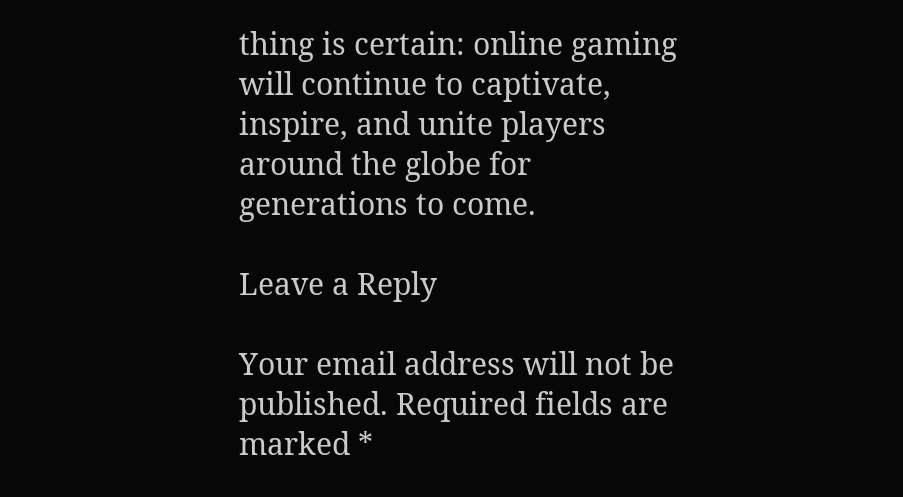thing is certain: online gaming will continue to captivate, inspire, and unite players around the globe for generations to come.

Leave a Reply

Your email address will not be published. Required fields are marked *